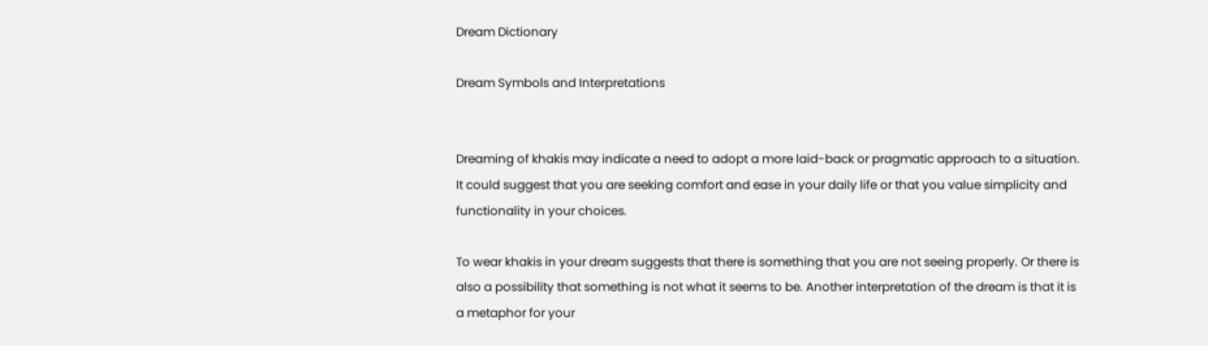Dream Dictionary

Dream Symbols and Interpretations


Dreaming of khakis may indicate a need to adopt a more laid-back or pragmatic approach to a situation. It could suggest that you are seeking comfort and ease in your daily life or that you value simplicity and functionality in your choices.

To wear khakis in your dream suggests that there is something that you are not seeing properly. Or there is also a possibility that something is not what it seems to be. Another interpretation of the dream is that it is a metaphor for your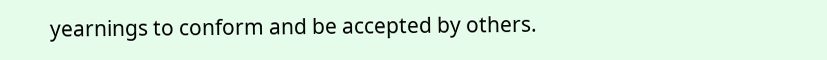yearnings to conform and be accepted by others.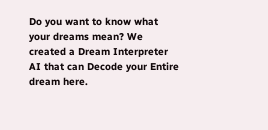Do you want to know what your dreams mean? We created a Dream Interpreter AI that can Decode your Entire dream here.